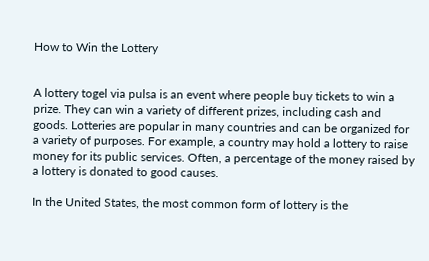How to Win the Lottery


A lottery togel via pulsa is an event where people buy tickets to win a prize. They can win a variety of different prizes, including cash and goods. Lotteries are popular in many countries and can be organized for a variety of purposes. For example, a country may hold a lottery to raise money for its public services. Often, a percentage of the money raised by a lottery is donated to good causes.

In the United States, the most common form of lottery is the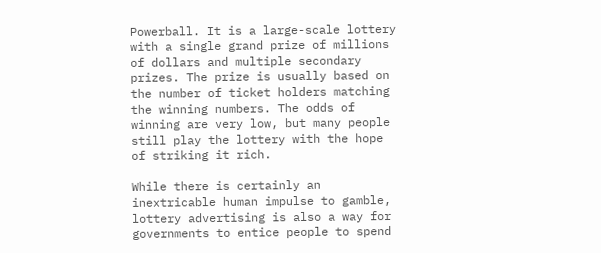Powerball. It is a large-scale lottery with a single grand prize of millions of dollars and multiple secondary prizes. The prize is usually based on the number of ticket holders matching the winning numbers. The odds of winning are very low, but many people still play the lottery with the hope of striking it rich.

While there is certainly an inextricable human impulse to gamble, lottery advertising is also a way for governments to entice people to spend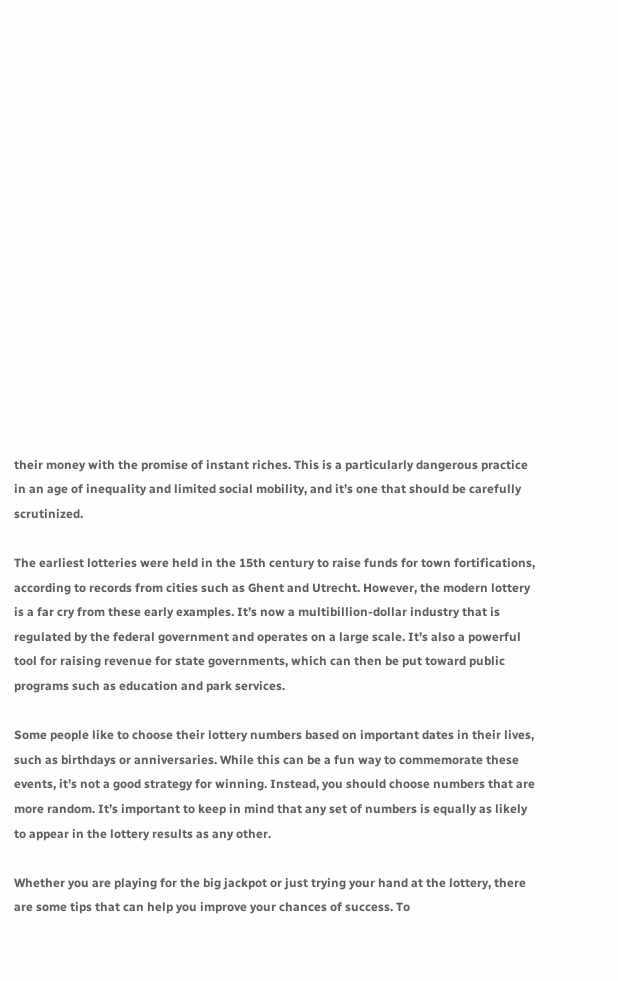their money with the promise of instant riches. This is a particularly dangerous practice in an age of inequality and limited social mobility, and it’s one that should be carefully scrutinized.

The earliest lotteries were held in the 15th century to raise funds for town fortifications, according to records from cities such as Ghent and Utrecht. However, the modern lottery is a far cry from these early examples. It’s now a multibillion-dollar industry that is regulated by the federal government and operates on a large scale. It’s also a powerful tool for raising revenue for state governments, which can then be put toward public programs such as education and park services.

Some people like to choose their lottery numbers based on important dates in their lives, such as birthdays or anniversaries. While this can be a fun way to commemorate these events, it’s not a good strategy for winning. Instead, you should choose numbers that are more random. It’s important to keep in mind that any set of numbers is equally as likely to appear in the lottery results as any other.

Whether you are playing for the big jackpot or just trying your hand at the lottery, there are some tips that can help you improve your chances of success. To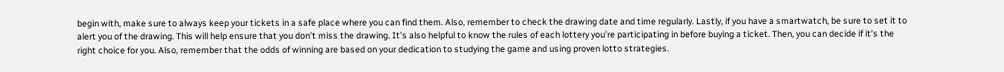begin with, make sure to always keep your tickets in a safe place where you can find them. Also, remember to check the drawing date and time regularly. Lastly, if you have a smartwatch, be sure to set it to alert you of the drawing. This will help ensure that you don’t miss the drawing. It’s also helpful to know the rules of each lottery you’re participating in before buying a ticket. Then, you can decide if it’s the right choice for you. Also, remember that the odds of winning are based on your dedication to studying the game and using proven lotto strategies.